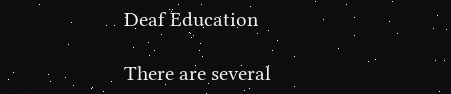Deaf Education

There are several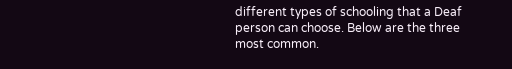different types of schooling that a Deaf person can choose. Below are the three most common.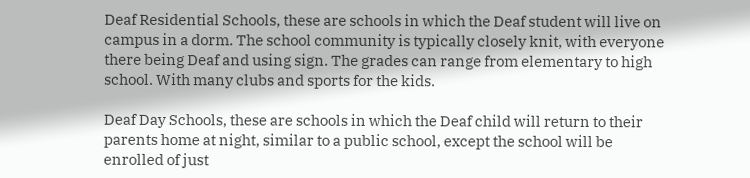Deaf Residential Schools, these are schools in which the Deaf student will live on campus in a dorm. The school community is typically closely knit, with everyone there being Deaf and using sign. The grades can range from elementary to high school. With many clubs and sports for the kids.

Deaf Day Schools, these are schools in which the Deaf child will return to their parents home at night, similar to a public school, except the school will be enrolled of just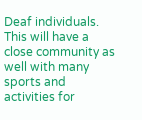Deaf individuals. This will have a close community as well with many sports and activities for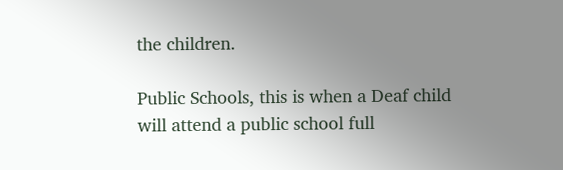the children.

Public Schools, this is when a Deaf child will attend a public school full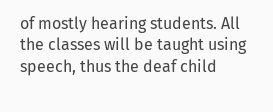of mostly hearing students. All the classes will be taught using speech, thus the deaf child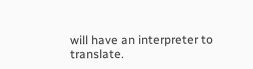will have an interpreter to translate.